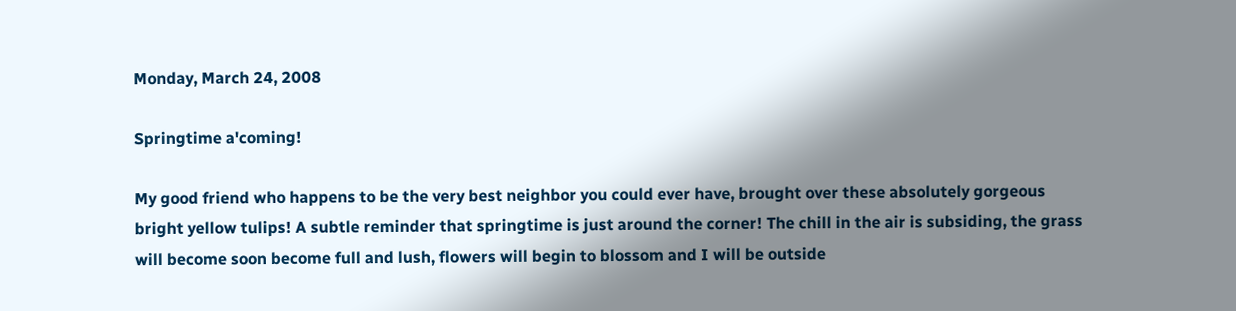Monday, March 24, 2008

Springtime a'coming!

My good friend who happens to be the very best neighbor you could ever have, brought over these absolutely gorgeous bright yellow tulips! A subtle reminder that springtime is just around the corner! The chill in the air is subsiding, the grass will become soon become full and lush, flowers will begin to blossom and I will be outside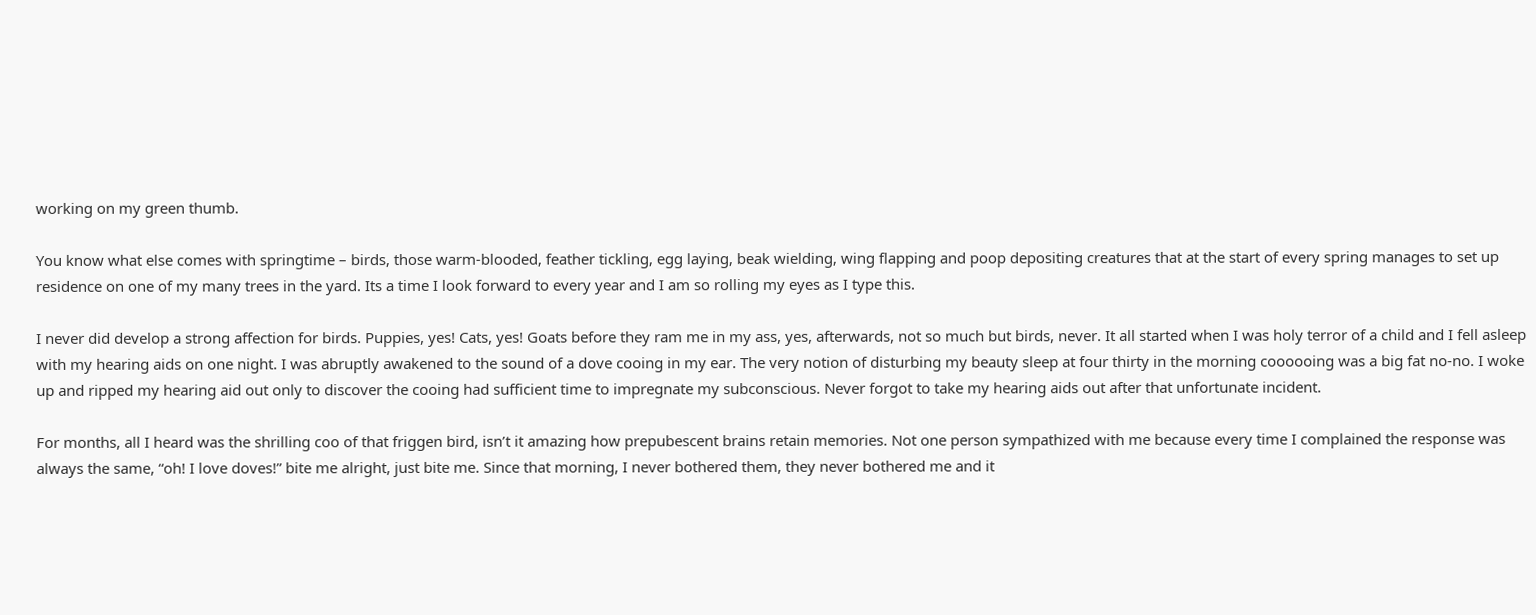working on my green thumb.

You know what else comes with springtime – birds, those warm-blooded, feather tickling, egg laying, beak wielding, wing flapping and poop depositing creatures that at the start of every spring manages to set up residence on one of my many trees in the yard. Its a time I look forward to every year and I am so rolling my eyes as I type this.

I never did develop a strong affection for birds. Puppies, yes! Cats, yes! Goats before they ram me in my ass, yes, afterwards, not so much but birds, never. It all started when I was holy terror of a child and I fell asleep with my hearing aids on one night. I was abruptly awakened to the sound of a dove cooing in my ear. The very notion of disturbing my beauty sleep at four thirty in the morning coooooing was a big fat no-no. I woke up and ripped my hearing aid out only to discover the cooing had sufficient time to impregnate my subconscious. Never forgot to take my hearing aids out after that unfortunate incident.

For months, all I heard was the shrilling coo of that friggen bird, isn’t it amazing how prepubescent brains retain memories. Not one person sympathized with me because every time I complained the response was always the same, “oh! I love doves!” bite me alright, just bite me. Since that morning, I never bothered them, they never bothered me and it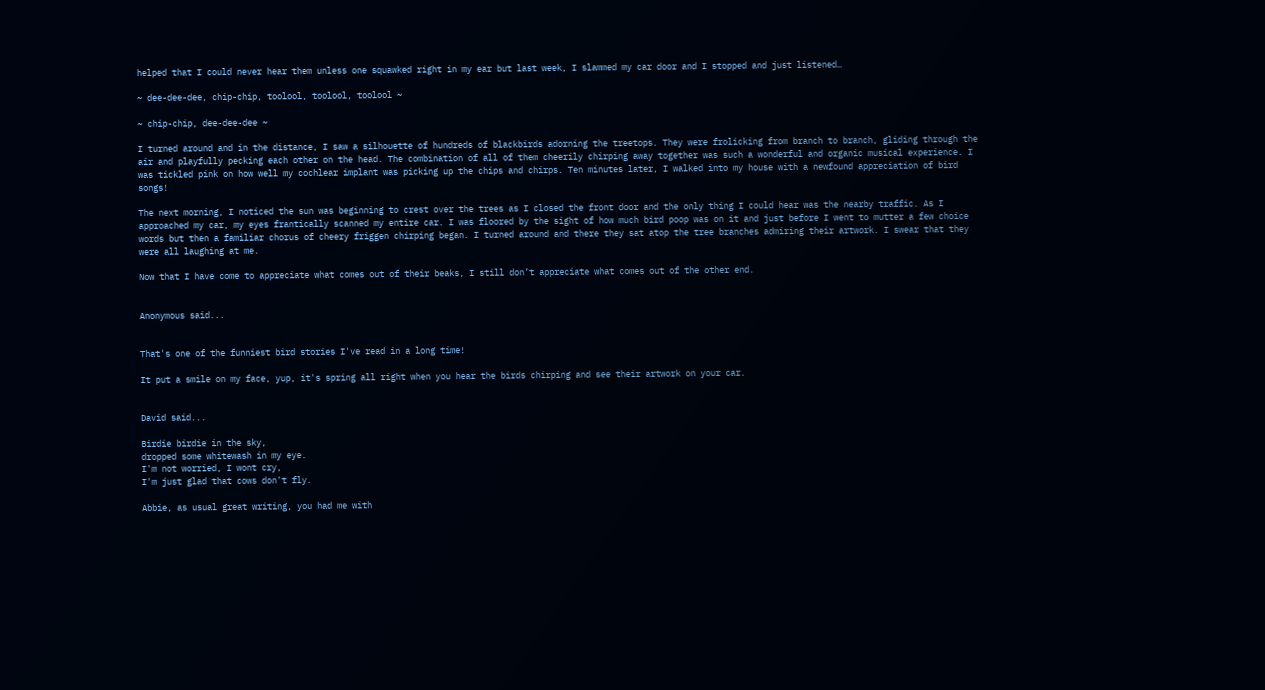helped that I could never hear them unless one squawked right in my ear but last week, I slammed my car door and I stopped and just listened…

~ dee-dee-dee, chip-chip, toolool, toolool, toolool ~

~ chip-chip, dee-dee-dee ~

I turned around and in the distance, I saw a silhouette of hundreds of blackbirds adorning the treetops. They were frolicking from branch to branch, gliding through the air and playfully pecking each other on the head. The combination of all of them cheerily chirping away together was such a wonderful and organic musical experience. I was tickled pink on how well my cochlear implant was picking up the chips and chirps. Ten minutes later, I walked into my house with a newfound appreciation of bird songs!

The next morning, I noticed the sun was beginning to crest over the trees as I closed the front door and the only thing I could hear was the nearby traffic. As I approached my car, my eyes frantically scanned my entire car. I was floored by the sight of how much bird poop was on it and just before I went to mutter a few choice words but then a familiar chorus of cheery friggen chirping began. I turned around and there they sat atop the tree branches admiring their artwork. I swear that they were all laughing at me.

Now that I have come to appreciate what comes out of their beaks, I still don’t appreciate what comes out of the other end.


Anonymous said...


That's one of the funniest bird stories I've read in a long time!

It put a smile on my face, yup, it's spring all right when you hear the birds chirping and see their artwork on your car.


David said...

Birdie birdie in the sky,
dropped some whitewash in my eye.
I'm not worried, I wont cry,
I'm just glad that cows don't fly.

Abbie, as usual great writing, you had me with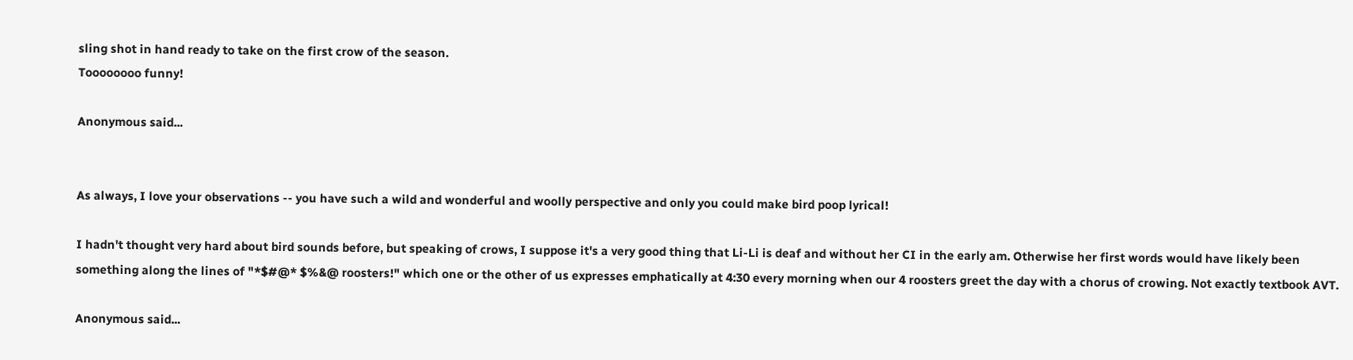sling shot in hand ready to take on the first crow of the season.
Toooooooo funny!

Anonymous said...


As always, I love your observations -- you have such a wild and wonderful and woolly perspective and only you could make bird poop lyrical!

I hadn't thought very hard about bird sounds before, but speaking of crows, I suppose it's a very good thing that Li-Li is deaf and without her CI in the early am. Otherwise her first words would have likely been something along the lines of "*$#@* $%&@ roosters!" which one or the other of us expresses emphatically at 4:30 every morning when our 4 roosters greet the day with a chorus of crowing. Not exactly textbook AVT.

Anonymous said...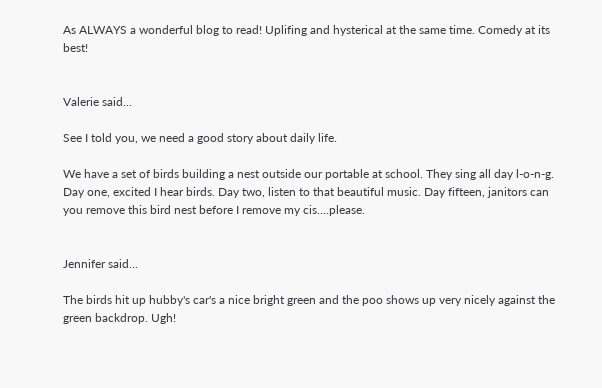As ALWAYS a wonderful blog to read! Uplifing and hysterical at the same time. Comedy at its best!


Valerie said...

See I told you, we need a good story about daily life.

We have a set of birds building a nest outside our portable at school. They sing all day l-o-n-g. Day one, excited I hear birds. Day two, listen to that beautiful music. Day fifteen, janitors can you remove this bird nest before I remove my cis....please.


Jennifer said...

The birds hit up hubby's car's a nice bright green and the poo shows up very nicely against the green backdrop. Ugh!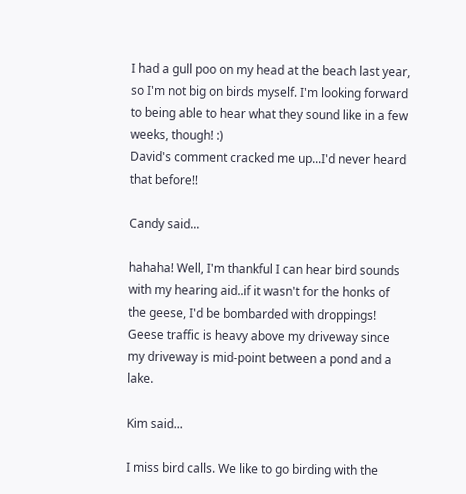I had a gull poo on my head at the beach last year, so I'm not big on birds myself. I'm looking forward to being able to hear what they sound like in a few weeks, though! :)
David's comment cracked me up...I'd never heard that before!!

Candy said...

hahaha! Well, I'm thankful I can hear bird sounds with my hearing aid..if it wasn't for the honks of the geese, I'd be bombarded with droppings! Geese traffic is heavy above my driveway since my driveway is mid-point between a pond and a lake.

Kim said...

I miss bird calls. We like to go birding with the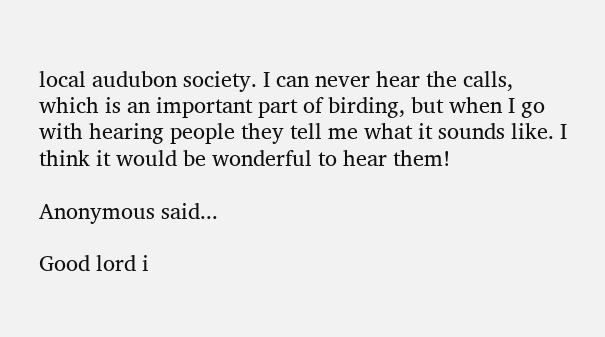local audubon society. I can never hear the calls, which is an important part of birding, but when I go with hearing people they tell me what it sounds like. I think it would be wonderful to hear them!

Anonymous said...

Good lord i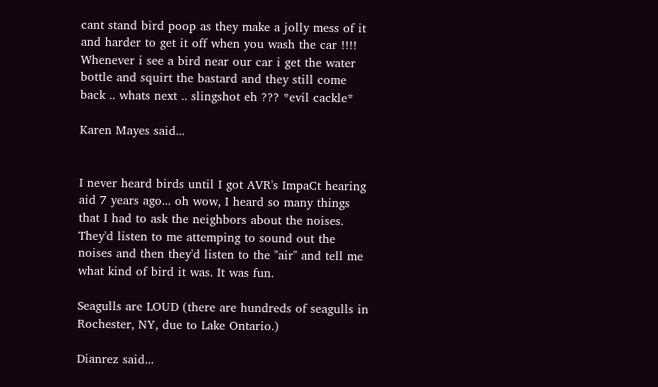cant stand bird poop as they make a jolly mess of it and harder to get it off when you wash the car !!!!
Whenever i see a bird near our car i get the water bottle and squirt the bastard and they still come back .. whats next .. slingshot eh ??? *evil cackle*

Karen Mayes said...


I never heard birds until I got AVR's ImpaCt hearing aid 7 years ago... oh wow, I heard so many things that I had to ask the neighbors about the noises. They'd listen to me attemping to sound out the noises and then they'd listen to the "air" and tell me what kind of bird it was. It was fun.

Seagulls are LOUD (there are hundreds of seagulls in Rochester, NY, due to Lake Ontario.)

Dianrez said...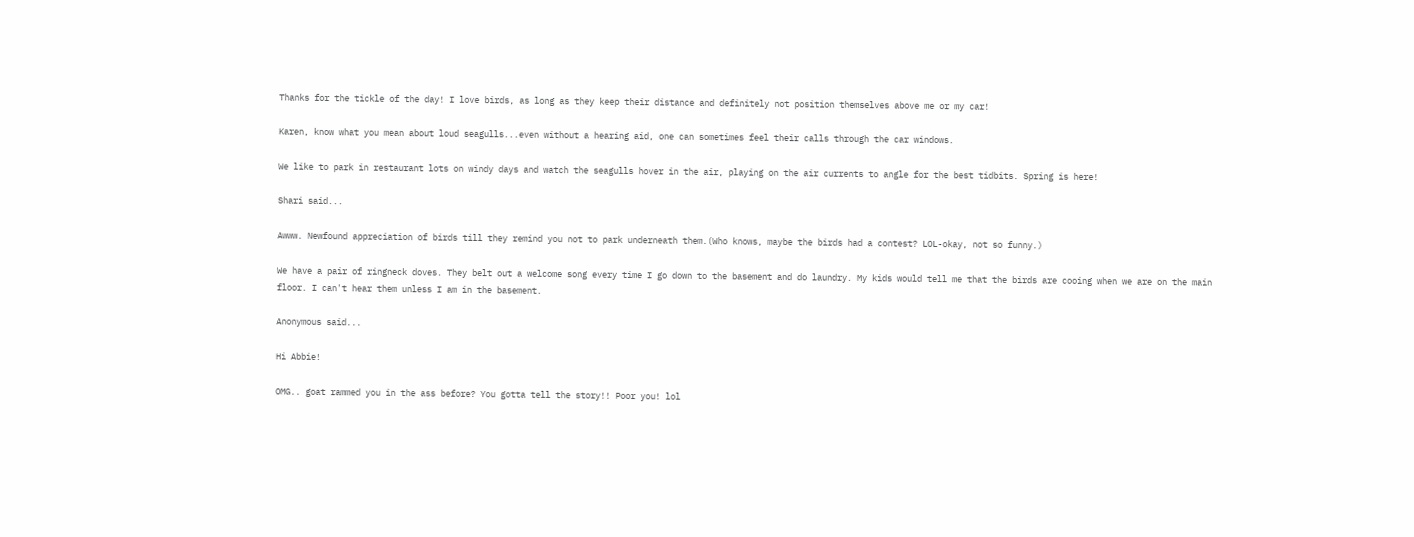Thanks for the tickle of the day! I love birds, as long as they keep their distance and definitely not position themselves above me or my car!

Karen, know what you mean about loud seagulls...even without a hearing aid, one can sometimes feel their calls through the car windows.

We like to park in restaurant lots on windy days and watch the seagulls hover in the air, playing on the air currents to angle for the best tidbits. Spring is here!

Shari said...

Awww. Newfound appreciation of birds till they remind you not to park underneath them.(Who knows, maybe the birds had a contest? LOL-okay, not so funny.)

We have a pair of ringneck doves. They belt out a welcome song every time I go down to the basement and do laundry. My kids would tell me that the birds are cooing when we are on the main floor. I can't hear them unless I am in the basement.

Anonymous said...

Hi Abbie!

OMG.. goat rammed you in the ass before? You gotta tell the story!! Poor you! lol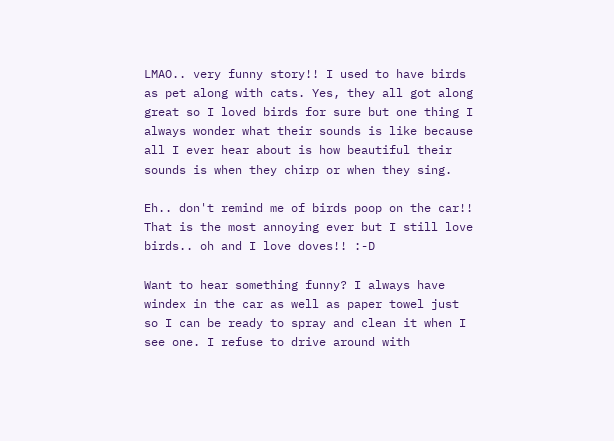LMAO.. very funny story!! I used to have birds as pet along with cats. Yes, they all got along great so I loved birds for sure but one thing I always wonder what their sounds is like because all I ever hear about is how beautiful their sounds is when they chirp or when they sing.

Eh.. don't remind me of birds poop on the car!! That is the most annoying ever but I still love birds.. oh and I love doves!! :-D

Want to hear something funny? I always have windex in the car as well as paper towel just so I can be ready to spray and clean it when I see one. I refuse to drive around with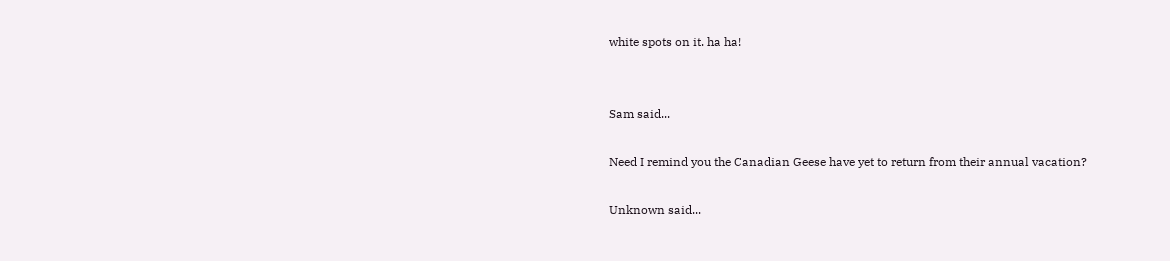white spots on it. ha ha!


Sam said...

Need I remind you the Canadian Geese have yet to return from their annual vacation?

Unknown said...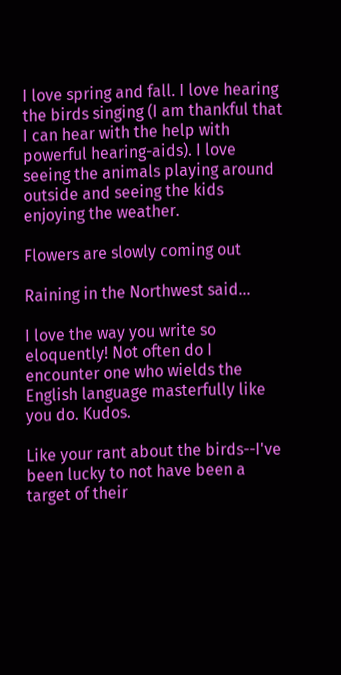I love spring and fall. I love hearing the birds singing (I am thankful that I can hear with the help with powerful hearing-aids). I love seeing the animals playing around outside and seeing the kids enjoying the weather.

Flowers are slowly coming out

Raining in the Northwest said...

I love the way you write so eloquently! Not often do I encounter one who wields the English language masterfully like you do. Kudos.

Like your rant about the birds--I've been lucky to not have been a target of their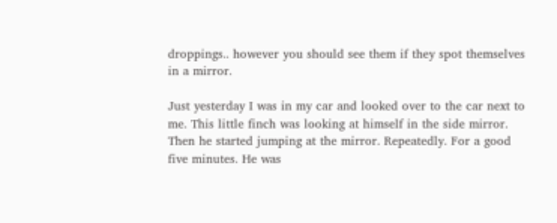droppings.. however you should see them if they spot themselves in a mirror.

Just yesterday I was in my car and looked over to the car next to me. This little finch was looking at himself in the side mirror. Then he started jumping at the mirror. Repeatedly. For a good five minutes. He was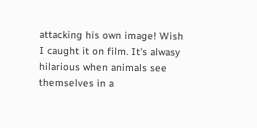attacking his own image! Wish I caught it on film. It's alwasy hilarious when animals see themselves in a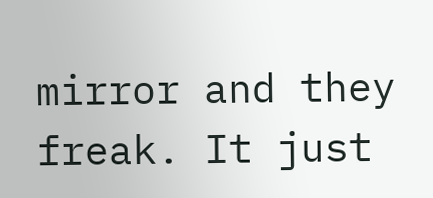mirror and they freak. It just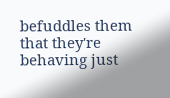befuddles them that they're behaving just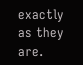exactly as they are.